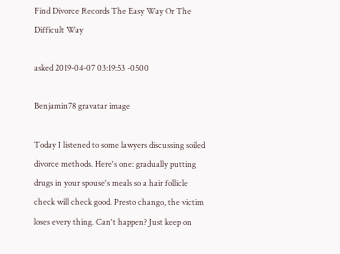Find Divorce Records The Easy Way Or The Difficult Way

asked 2019-04-07 03:19:53 -0500

Benjamin78 gravatar image

Today I listened to some lawyers discussing soiled divorce methods. Here's one: gradually putting drugs in your spouse's meals so a hair follicle check will check good. Presto chango, the victim loses every thing. Can't happen? Just keep on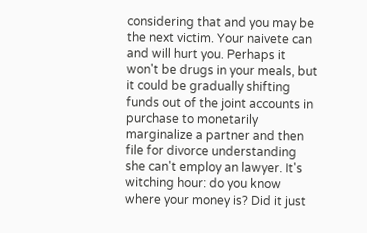considering that and you may be the next victim. Your naivete can and will hurt you. Perhaps it won't be drugs in your meals, but it could be gradually shifting funds out of the joint accounts in purchase to monetarily marginalize a partner and then file for divorce understanding she can't employ an lawyer. It's witching hour: do you know where your money is? Did it just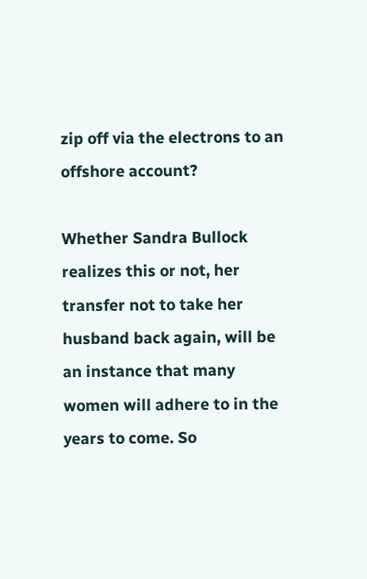zip off via the electrons to an offshore account?

Whether Sandra Bullock realizes this or not, her transfer not to take her husband back again, will be an instance that many women will adhere to in the years to come. So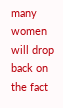many women will drop back on the fact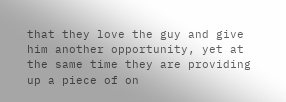that they love the guy and give him another opportunity, yet at the same time they are providing up a piece of on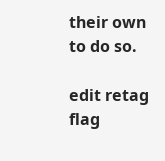their own to do so.

edit retag flag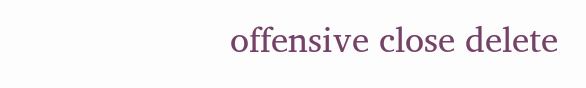offensive close delete